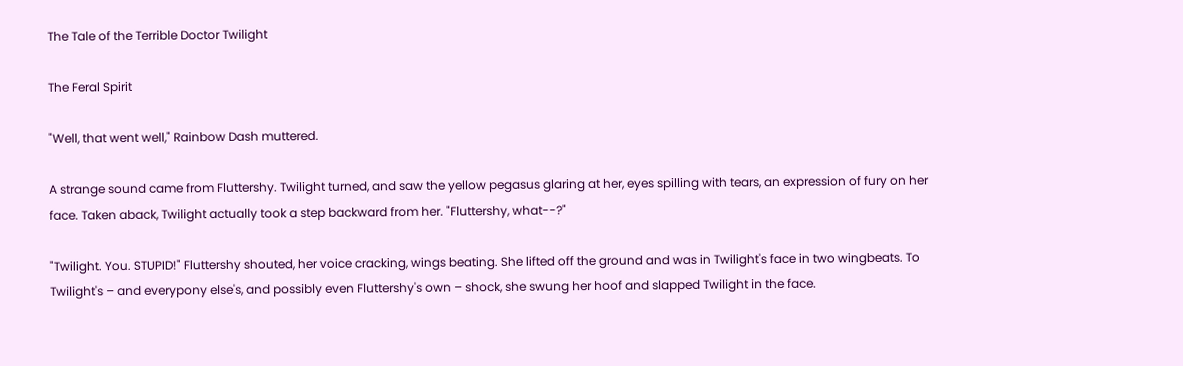The Tale of the Terrible Doctor Twilight

The Feral Spirit

"Well, that went well," Rainbow Dash muttered.

A strange sound came from Fluttershy. Twilight turned, and saw the yellow pegasus glaring at her, eyes spilling with tears, an expression of fury on her face. Taken aback, Twilight actually took a step backward from her. "Fluttershy, what--?"

"Twilight. You. STUPID!" Fluttershy shouted, her voice cracking, wings beating. She lifted off the ground and was in Twilight's face in two wingbeats. To Twilight's – and everypony else's, and possibly even Fluttershy's own – shock, she swung her hoof and slapped Twilight in the face.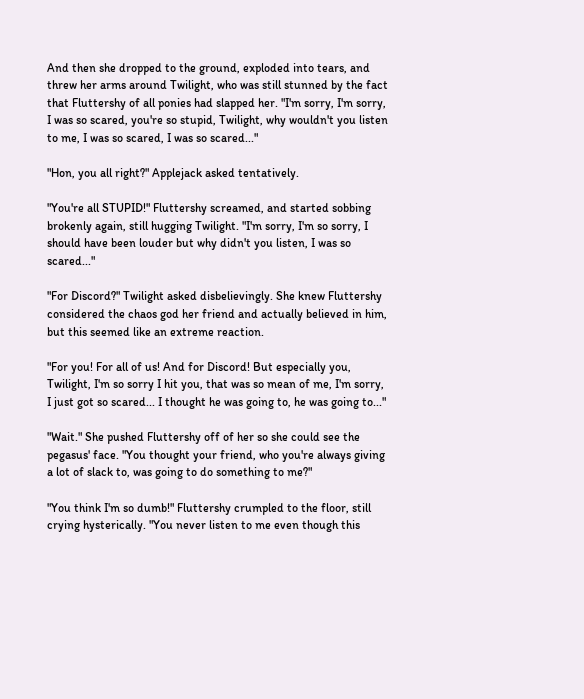And then she dropped to the ground, exploded into tears, and threw her arms around Twilight, who was still stunned by the fact that Fluttershy of all ponies had slapped her. "I'm sorry, I'm sorry, I was so scared, you're so stupid, Twilight, why wouldn't you listen to me, I was so scared, I was so scared..."

"Hon, you all right?" Applejack asked tentatively.

"You're all STUPID!" Fluttershy screamed, and started sobbing brokenly again, still hugging Twilight. "I'm sorry, I'm so sorry, I should have been louder but why didn't you listen, I was so scared..."

"For Discord?" Twilight asked disbelievingly. She knew Fluttershy considered the chaos god her friend and actually believed in him, but this seemed like an extreme reaction.

"For you! For all of us! And for Discord! But especially you, Twilight, I'm so sorry I hit you, that was so mean of me, I'm sorry, I just got so scared... I thought he was going to, he was going to..."

"Wait." She pushed Fluttershy off of her so she could see the pegasus' face. "You thought your friend, who you're always giving a lot of slack to, was going to do something to me?"

"You think I'm so dumb!" Fluttershy crumpled to the floor, still crying hysterically. "You never listen to me even though this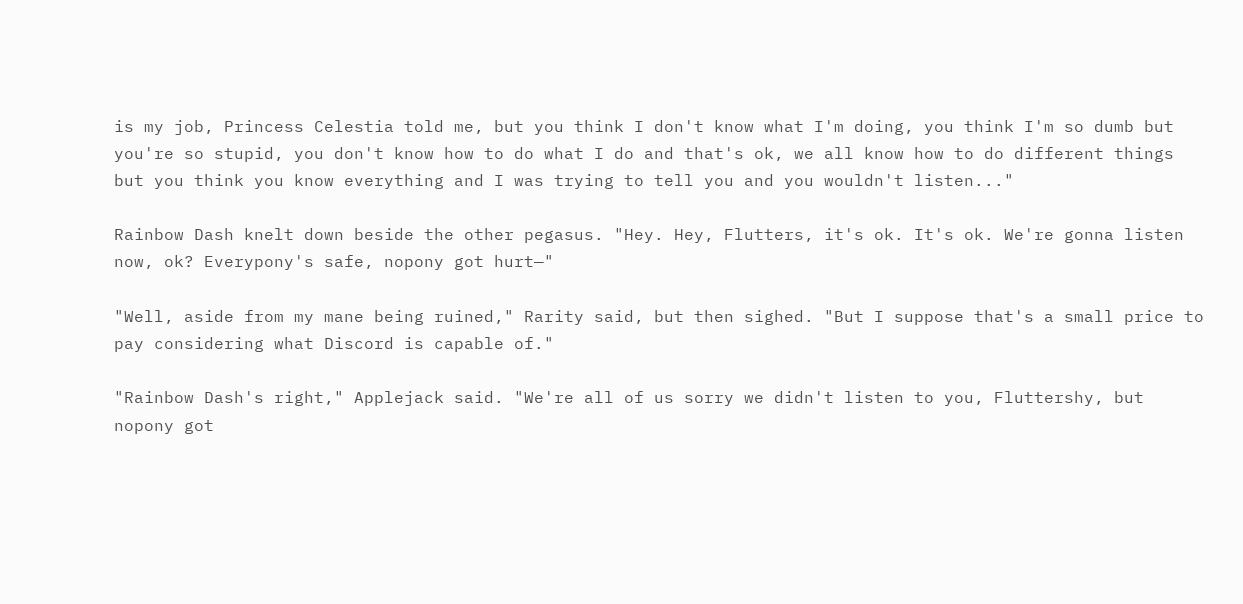is my job, Princess Celestia told me, but you think I don't know what I'm doing, you think I'm so dumb but you're so stupid, you don't know how to do what I do and that's ok, we all know how to do different things but you think you know everything and I was trying to tell you and you wouldn't listen..."

Rainbow Dash knelt down beside the other pegasus. "Hey. Hey, Flutters, it's ok. It's ok. We're gonna listen now, ok? Everypony's safe, nopony got hurt—"

"Well, aside from my mane being ruined," Rarity said, but then sighed. "But I suppose that's a small price to pay considering what Discord is capable of."

"Rainbow Dash's right," Applejack said. "We're all of us sorry we didn't listen to you, Fluttershy, but nopony got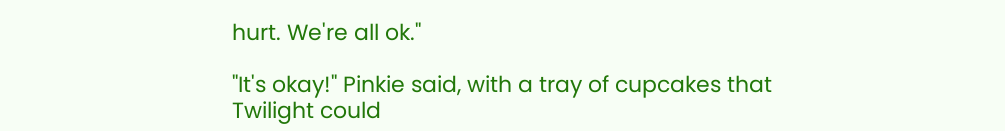hurt. We're all ok."

"It's okay!" Pinkie said, with a tray of cupcakes that Twilight could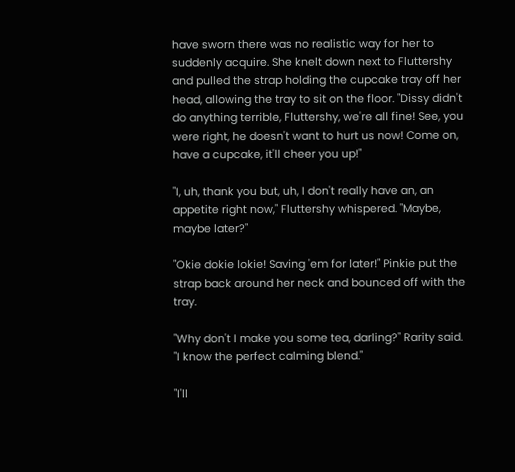have sworn there was no realistic way for her to suddenly acquire. She knelt down next to Fluttershy and pulled the strap holding the cupcake tray off her head, allowing the tray to sit on the floor. "Dissy didn't do anything terrible, Fluttershy, we're all fine! See, you were right, he doesn't want to hurt us now! Come on, have a cupcake, it'll cheer you up!"

"I, uh, thank you but, uh, I don't really have an, an appetite right now," Fluttershy whispered. "Maybe, maybe later?"

"Okie dokie lokie! Saving 'em for later!" Pinkie put the strap back around her neck and bounced off with the tray.

"Why don't I make you some tea, darling?" Rarity said. "I know the perfect calming blend."

"I'll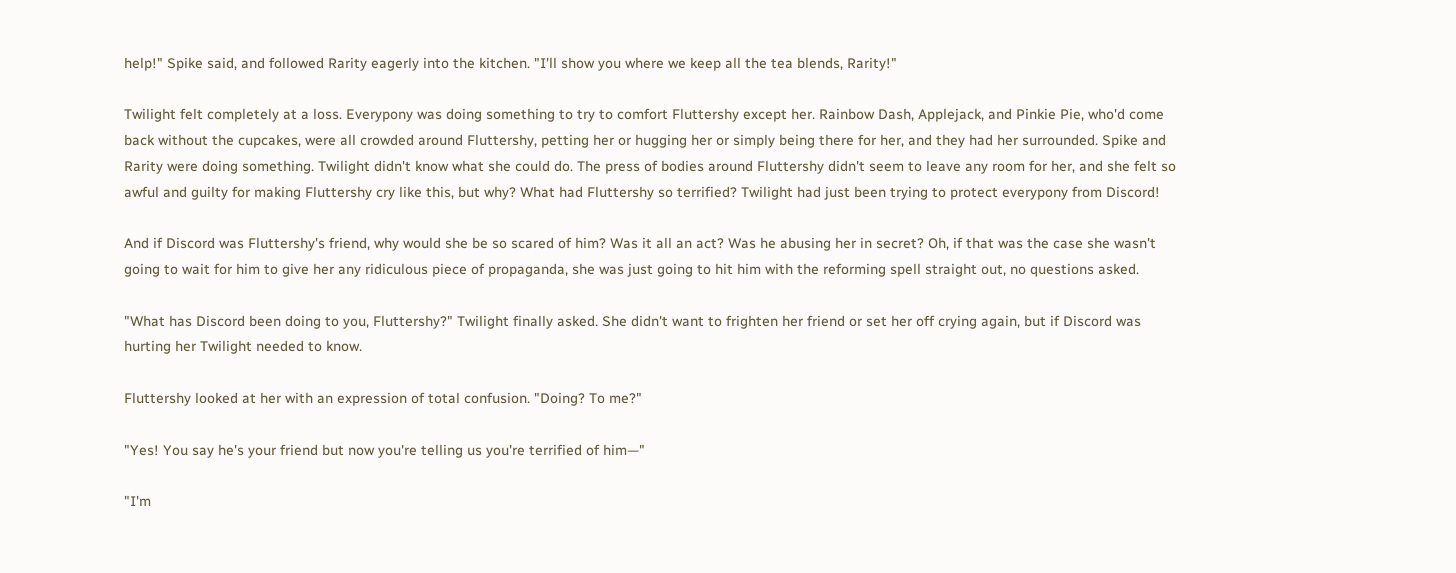help!" Spike said, and followed Rarity eagerly into the kitchen. "I'll show you where we keep all the tea blends, Rarity!"

Twilight felt completely at a loss. Everypony was doing something to try to comfort Fluttershy except her. Rainbow Dash, Applejack, and Pinkie Pie, who'd come back without the cupcakes, were all crowded around Fluttershy, petting her or hugging her or simply being there for her, and they had her surrounded. Spike and Rarity were doing something. Twilight didn't know what she could do. The press of bodies around Fluttershy didn't seem to leave any room for her, and she felt so awful and guilty for making Fluttershy cry like this, but why? What had Fluttershy so terrified? Twilight had just been trying to protect everypony from Discord!

And if Discord was Fluttershy's friend, why would she be so scared of him? Was it all an act? Was he abusing her in secret? Oh, if that was the case she wasn't going to wait for him to give her any ridiculous piece of propaganda, she was just going to hit him with the reforming spell straight out, no questions asked.

"What has Discord been doing to you, Fluttershy?" Twilight finally asked. She didn't want to frighten her friend or set her off crying again, but if Discord was hurting her Twilight needed to know.

Fluttershy looked at her with an expression of total confusion. "Doing? To me?"

"Yes! You say he's your friend but now you're telling us you're terrified of him—"

"I'm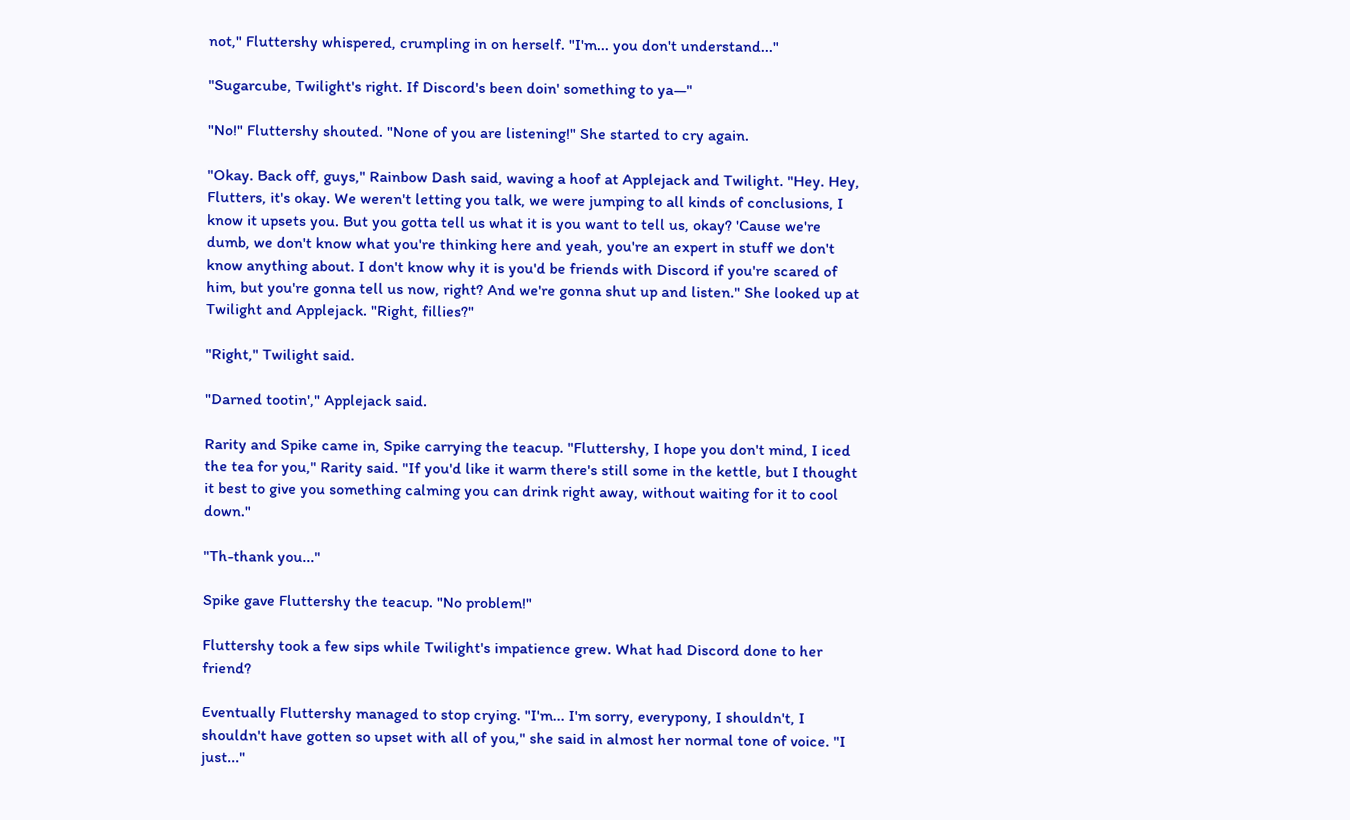not," Fluttershy whispered, crumpling in on herself. "I'm... you don't understand..."

"Sugarcube, Twilight's right. If Discord's been doin' something to ya—"

"No!" Fluttershy shouted. "None of you are listening!" She started to cry again.

"Okay. Back off, guys," Rainbow Dash said, waving a hoof at Applejack and Twilight. "Hey. Hey, Flutters, it's okay. We weren't letting you talk, we were jumping to all kinds of conclusions, I know it upsets you. But you gotta tell us what it is you want to tell us, okay? 'Cause we're dumb, we don't know what you're thinking here and yeah, you're an expert in stuff we don't know anything about. I don't know why it is you'd be friends with Discord if you're scared of him, but you're gonna tell us now, right? And we're gonna shut up and listen." She looked up at Twilight and Applejack. "Right, fillies?"

"Right," Twilight said.

"Darned tootin'," Applejack said.

Rarity and Spike came in, Spike carrying the teacup. "Fluttershy, I hope you don't mind, I iced the tea for you," Rarity said. "If you'd like it warm there's still some in the kettle, but I thought it best to give you something calming you can drink right away, without waiting for it to cool down."

"Th-thank you..."

Spike gave Fluttershy the teacup. "No problem!"

Fluttershy took a few sips while Twilight's impatience grew. What had Discord done to her friend?

Eventually Fluttershy managed to stop crying. "I'm... I'm sorry, everypony, I shouldn't, I shouldn't have gotten so upset with all of you," she said in almost her normal tone of voice. "I just..."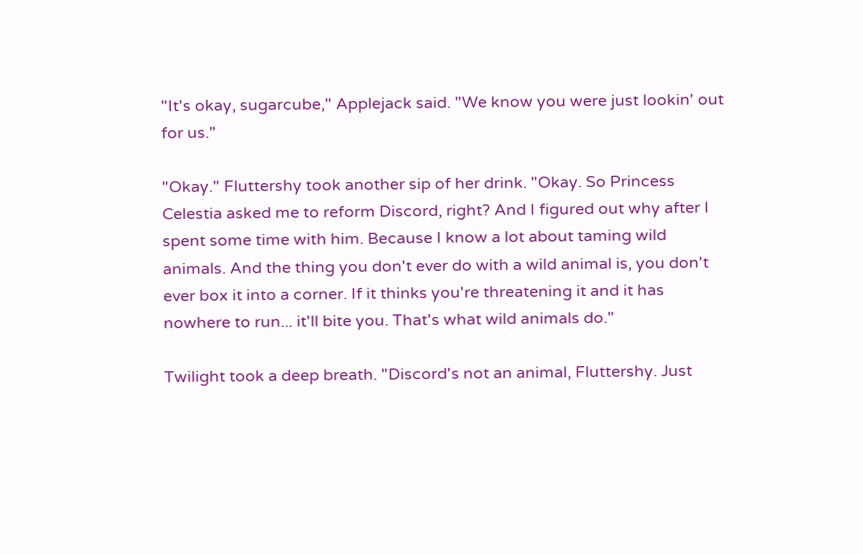"It's okay, sugarcube," Applejack said. "We know you were just lookin' out for us."

"Okay." Fluttershy took another sip of her drink. "Okay. So Princess Celestia asked me to reform Discord, right? And I figured out why after I spent some time with him. Because I know a lot about taming wild animals. And the thing you don't ever do with a wild animal is, you don't ever box it into a corner. If it thinks you're threatening it and it has nowhere to run... it'll bite you. That's what wild animals do."

Twilight took a deep breath. "Discord's not an animal, Fluttershy. Just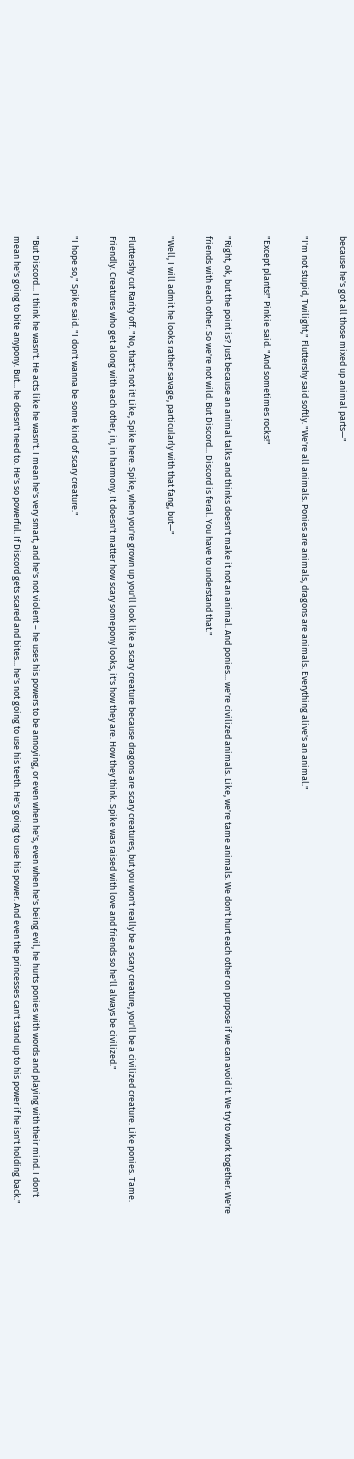because he's got all those mixed up animal parts—"

"I'm not stupid, Twilight," Fluttershy said softly. "We're all animals. Ponies are animals, dragons are animals. Everything alive's an animal."

"Except plants!" Pinkie said. "And sometimes rocks!"

"Right, ok, but the point is? Just because an animal talks and thinks doesn't make it not an animal. And ponies... we're civilized animals. Like, we're tame animals. We don't hurt each other on purpose if we can avoid it. We try to work together. We're friends with each other. So we're not wild. But Discord... Discord is feral. You have to understand that."

"Well, I will admit he looks rather savage, particularly with that fang, but—"

Fluttershy cut Rarity off. "No, that's not it! Like, Spike here. Spike, when you're grown up you'll look like a scary creature because dragons are scary creatures, but you won't really be a scary creature, you'll be a civilized creature. Like ponies. Tame. Friendly. Creatures who get along with each other, in, in harmony. It doesn't matter how scary somepony looks, it's how they are. How they think. Spike was raised with love and friends so he'll always be civilized."

"I hope so," Spike said. "I don't wanna be some kind of scary creature."

"But Discord... I think he wasn't. He acts like he wasn't. I mean he's very smart, and he's not violent – he uses his powers to be annoying, or even when he's, even when he's being evil, he hurts ponies with words and playing with their mind. I don't mean he's going to bite anypony. But... he doesn't need to. He's so powerful. If Discord gets scared and bites... he's not going to use his teeth. He's going to use his power. And even the princesses can't stand up to his power if he isn't holding back."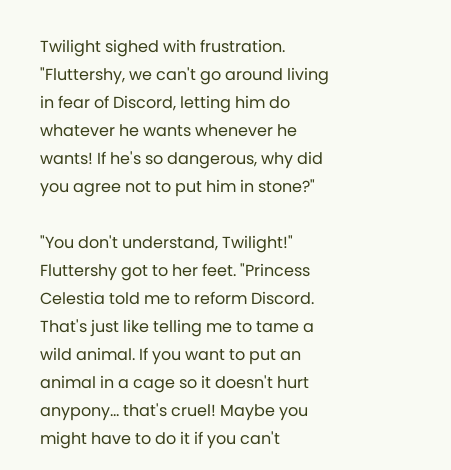Twilight sighed with frustration. "Fluttershy, we can't go around living in fear of Discord, letting him do whatever he wants whenever he wants! If he's so dangerous, why did you agree not to put him in stone?"

"You don't understand, Twilight!" Fluttershy got to her feet. "Princess Celestia told me to reform Discord. That's just like telling me to tame a wild animal. If you want to put an animal in a cage so it doesn't hurt anypony... that's cruel! Maybe you might have to do it if you can't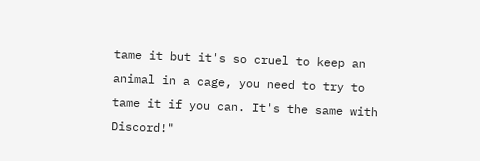tame it but it's so cruel to keep an animal in a cage, you need to try to tame it if you can. It's the same with Discord!"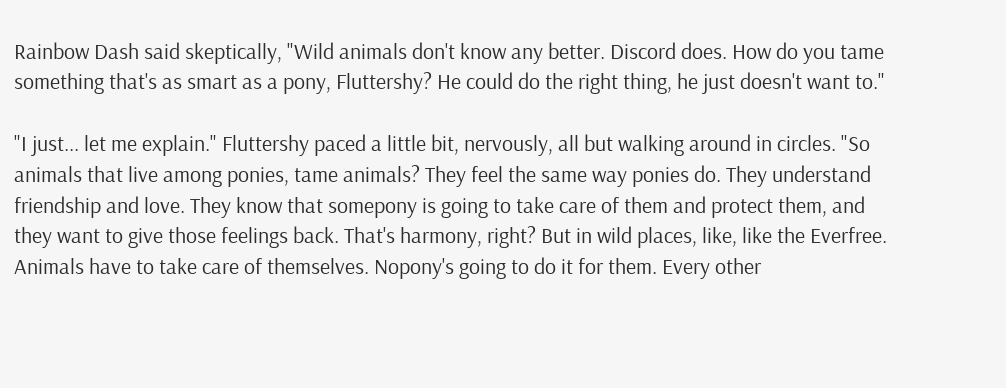Rainbow Dash said skeptically, "Wild animals don't know any better. Discord does. How do you tame something that's as smart as a pony, Fluttershy? He could do the right thing, he just doesn't want to."

"I just... let me explain." Fluttershy paced a little bit, nervously, all but walking around in circles. "So animals that live among ponies, tame animals? They feel the same way ponies do. They understand friendship and love. They know that somepony is going to take care of them and protect them, and they want to give those feelings back. That's harmony, right? But in wild places, like, like the Everfree. Animals have to take care of themselves. Nopony's going to do it for them. Every other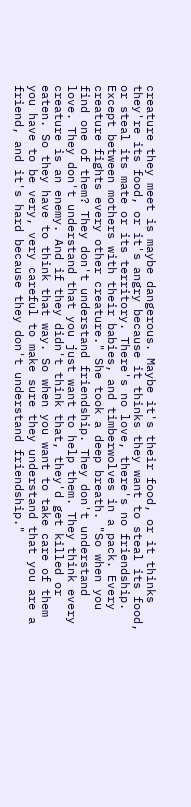creature they meet is maybe dangerous. Maybe it's their food, or it thinks they're its food, or it's angry because it thinks they want to steal its food, or steal its mate or its territory. There's no love, there's no friendship. Except between mothers with their babies, and timberwolves in a pack. Every creature fights every other creature." She took a deep breath. "So when you find one of them? They don't understand friendship. They don't understand love. They don't understand that you just want to help them. They think every creature is an enemy. And if they didn't think that, they'd get killed or eaten. So they have to think that way. So when you want to take care of them you have to be very, very careful to make sure they understand that you are a friend, and it's hard because they don't understand friendship."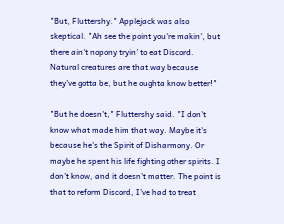"But, Fluttershy." Applejack was also skeptical. "Ah see the point you're makin', but there ain't nopony tryin' to eat Discord. Natural creatures are that way because they've gotta be, but he oughta know better!"

"But he doesn't," Fluttershy said. "I don't know what made him that way. Maybe it's because he's the Spirit of Disharmony. Or maybe he spent his life fighting other spirits. I don't know, and it doesn't matter. The point is that to reform Discord, I've had to treat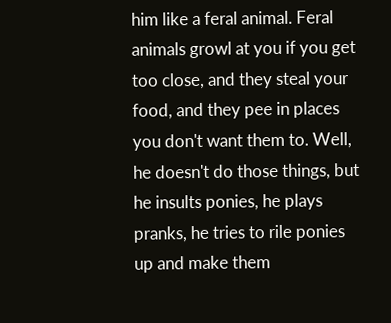him like a feral animal. Feral animals growl at you if you get too close, and they steal your food, and they pee in places you don't want them to. Well, he doesn't do those things, but he insults ponies, he plays pranks, he tries to rile ponies up and make them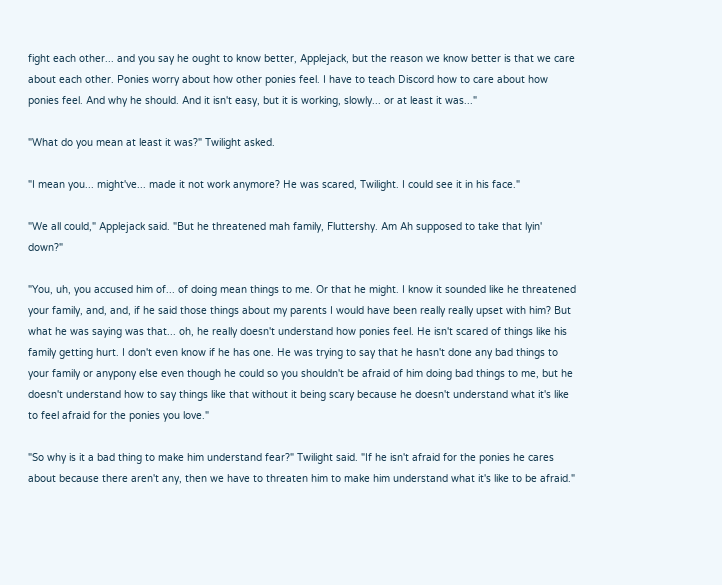fight each other... and you say he ought to know better, Applejack, but the reason we know better is that we care about each other. Ponies worry about how other ponies feel. I have to teach Discord how to care about how ponies feel. And why he should. And it isn't easy, but it is working, slowly... or at least it was..."

"What do you mean at least it was?" Twilight asked.

"I mean you... might've... made it not work anymore? He was scared, Twilight. I could see it in his face."

"We all could," Applejack said. "But he threatened mah family, Fluttershy. Am Ah supposed to take that lyin' down?"

"You, uh, you accused him of... of doing mean things to me. Or that he might. I know it sounded like he threatened your family, and, and, if he said those things about my parents I would have been really really upset with him? But what he was saying was that... oh, he really doesn't understand how ponies feel. He isn't scared of things like his family getting hurt. I don't even know if he has one. He was trying to say that he hasn't done any bad things to your family or anypony else even though he could so you shouldn't be afraid of him doing bad things to me, but he doesn't understand how to say things like that without it being scary because he doesn't understand what it's like to feel afraid for the ponies you love."

"So why is it a bad thing to make him understand fear?" Twilight said. "If he isn't afraid for the ponies he cares about because there aren't any, then we have to threaten him to make him understand what it's like to be afraid."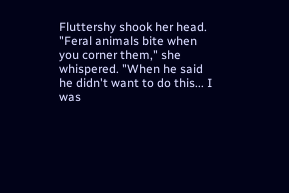Fluttershy shook her head. "Feral animals bite when you corner them," she whispered. "When he said he didn't want to do this... I was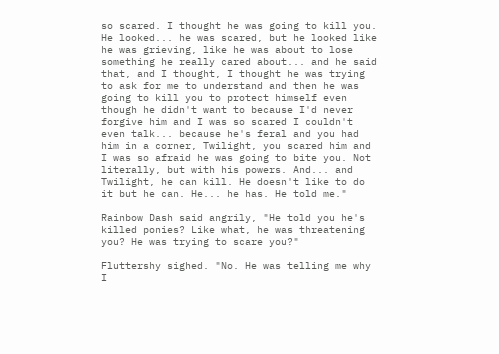so scared. I thought he was going to kill you. He looked... he was scared, but he looked like he was grieving, like he was about to lose something he really cared about... and he said that, and I thought, I thought he was trying to ask for me to understand and then he was going to kill you to protect himself even though he didn't want to because I'd never forgive him and I was so scared I couldn't even talk... because he's feral and you had him in a corner, Twilight, you scared him and I was so afraid he was going to bite you. Not literally, but with his powers. And... and Twilight, he can kill. He doesn't like to do it but he can. He... he has. He told me."

Rainbow Dash said angrily, "He told you he's killed ponies? Like what, he was threatening you? He was trying to scare you?"

Fluttershy sighed. "No. He was telling me why I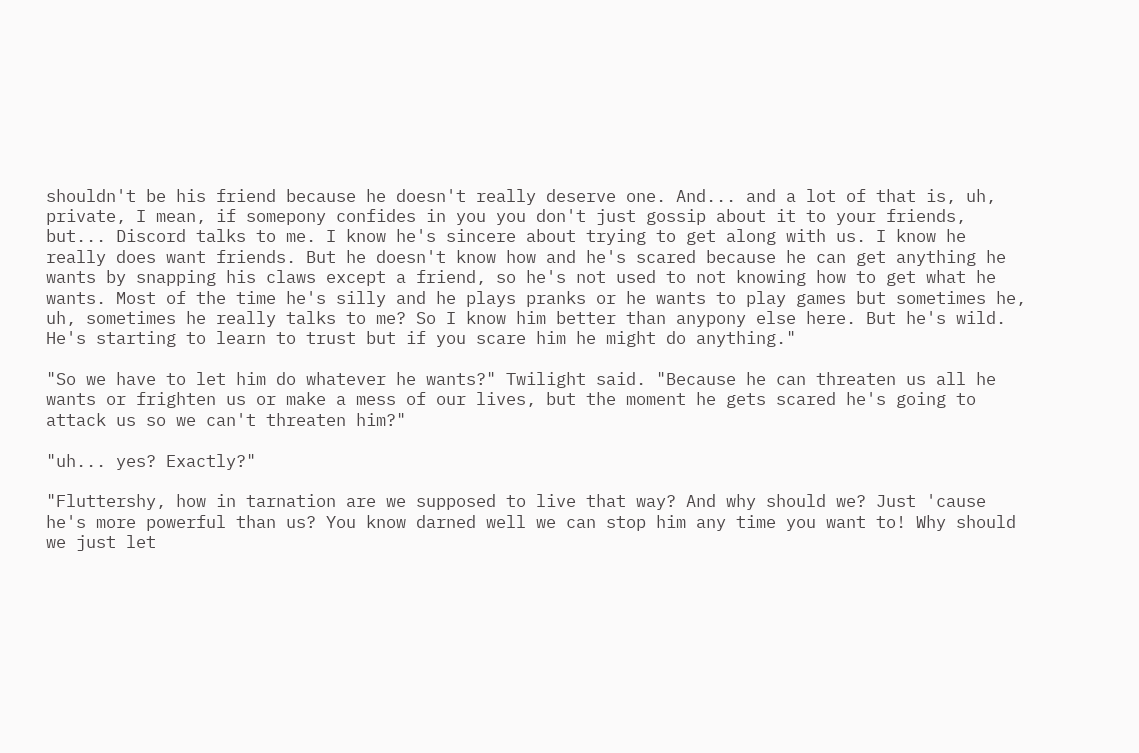shouldn't be his friend because he doesn't really deserve one. And... and a lot of that is, uh, private, I mean, if somepony confides in you you don't just gossip about it to your friends, but... Discord talks to me. I know he's sincere about trying to get along with us. I know he really does want friends. But he doesn't know how and he's scared because he can get anything he wants by snapping his claws except a friend, so he's not used to not knowing how to get what he wants. Most of the time he's silly and he plays pranks or he wants to play games but sometimes he, uh, sometimes he really talks to me? So I know him better than anypony else here. But he's wild. He's starting to learn to trust but if you scare him he might do anything."

"So we have to let him do whatever he wants?" Twilight said. "Because he can threaten us all he wants or frighten us or make a mess of our lives, but the moment he gets scared he's going to attack us so we can't threaten him?"

"uh... yes? Exactly?"

"Fluttershy, how in tarnation are we supposed to live that way? And why should we? Just 'cause he's more powerful than us? You know darned well we can stop him any time you want to! Why should we just let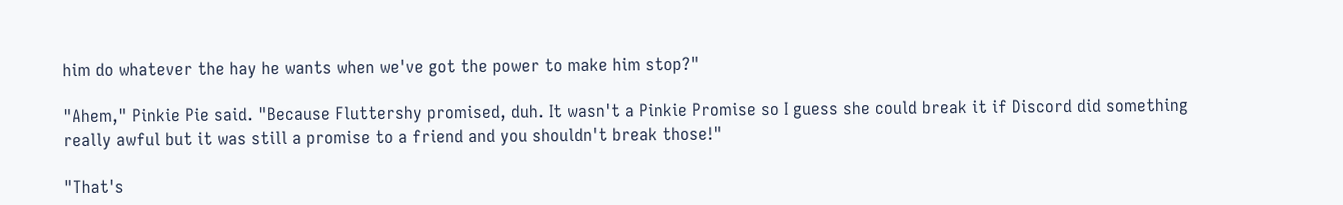him do whatever the hay he wants when we've got the power to make him stop?"

"Ahem," Pinkie Pie said. "Because Fluttershy promised, duh. It wasn't a Pinkie Promise so I guess she could break it if Discord did something really awful but it was still a promise to a friend and you shouldn't break those!"

"That's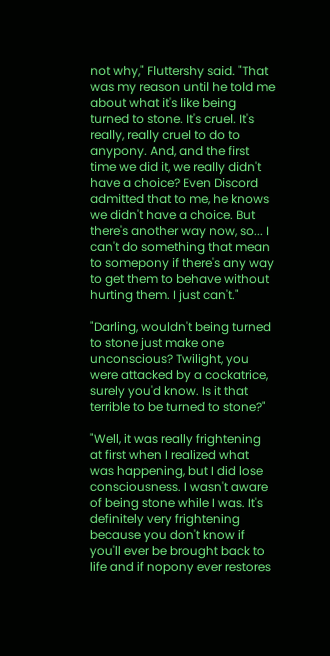not why," Fluttershy said. "That was my reason until he told me about what it's like being turned to stone. It's cruel. It's really, really cruel to do to anypony. And, and the first time we did it, we really didn't have a choice? Even Discord admitted that to me, he knows we didn't have a choice. But there's another way now, so... I can't do something that mean to somepony if there's any way to get them to behave without hurting them. I just can't."

"Darling, wouldn't being turned to stone just make one unconscious? Twilight, you were attacked by a cockatrice, surely you'd know. Is it that terrible to be turned to stone?"

"Well, it was really frightening at first when I realized what was happening, but I did lose consciousness. I wasn't aware of being stone while I was. It's definitely very frightening because you don't know if you'll ever be brought back to life and if nopony ever restores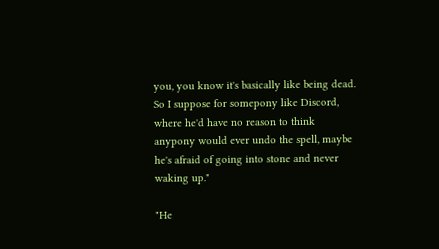you, you know it's basically like being dead. So I suppose for somepony like Discord, where he'd have no reason to think anypony would ever undo the spell, maybe he's afraid of going into stone and never waking up."

"He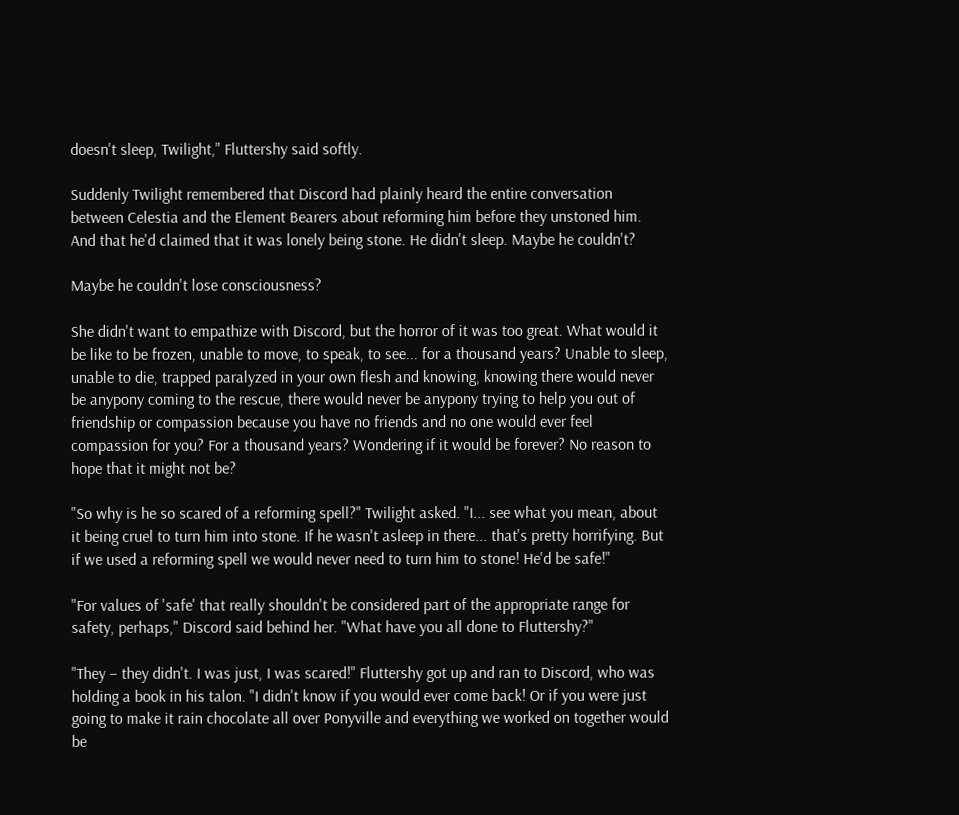doesn't sleep, Twilight," Fluttershy said softly.

Suddenly Twilight remembered that Discord had plainly heard the entire conversation between Celestia and the Element Bearers about reforming him before they unstoned him. And that he'd claimed that it was lonely being stone. He didn't sleep. Maybe he couldn't?

Maybe he couldn't lose consciousness?

She didn't want to empathize with Discord, but the horror of it was too great. What would it be like to be frozen, unable to move, to speak, to see... for a thousand years? Unable to sleep, unable to die, trapped paralyzed in your own flesh and knowing, knowing there would never be anypony coming to the rescue, there would never be anypony trying to help you out of friendship or compassion because you have no friends and no one would ever feel compassion for you? For a thousand years? Wondering if it would be forever? No reason to hope that it might not be?

"So why is he so scared of a reforming spell?" Twilight asked. "I... see what you mean, about it being cruel to turn him into stone. If he wasn't asleep in there... that's pretty horrifying. But if we used a reforming spell we would never need to turn him to stone! He'd be safe!"

"For values of 'safe' that really shouldn't be considered part of the appropriate range for safety, perhaps," Discord said behind her. "What have you all done to Fluttershy?"

"They – they didn't. I was just, I was scared!" Fluttershy got up and ran to Discord, who was holding a book in his talon. "I didn't know if you would ever come back! Or if you were just going to make it rain chocolate all over Ponyville and everything we worked on together would be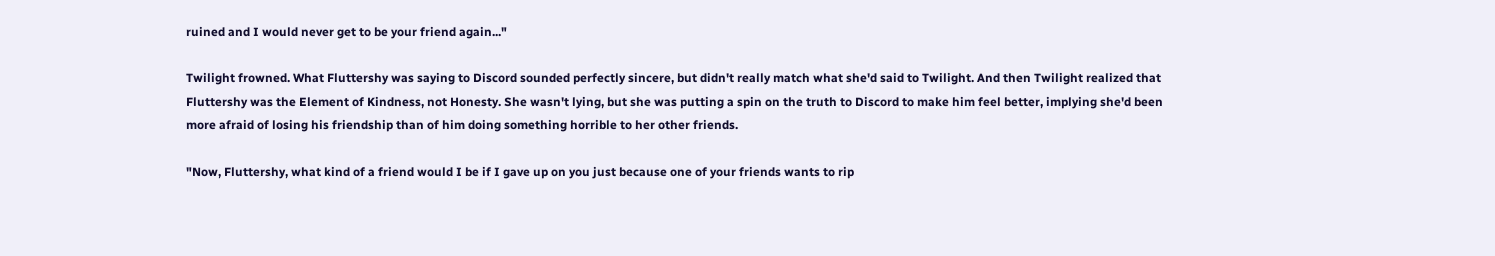ruined and I would never get to be your friend again..."

Twilight frowned. What Fluttershy was saying to Discord sounded perfectly sincere, but didn't really match what she'd said to Twilight. And then Twilight realized that Fluttershy was the Element of Kindness, not Honesty. She wasn't lying, but she was putting a spin on the truth to Discord to make him feel better, implying she'd been more afraid of losing his friendship than of him doing something horrible to her other friends.

"Now, Fluttershy, what kind of a friend would I be if I gave up on you just because one of your friends wants to rip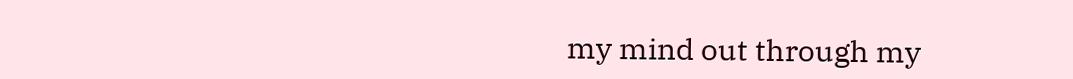my mind out through my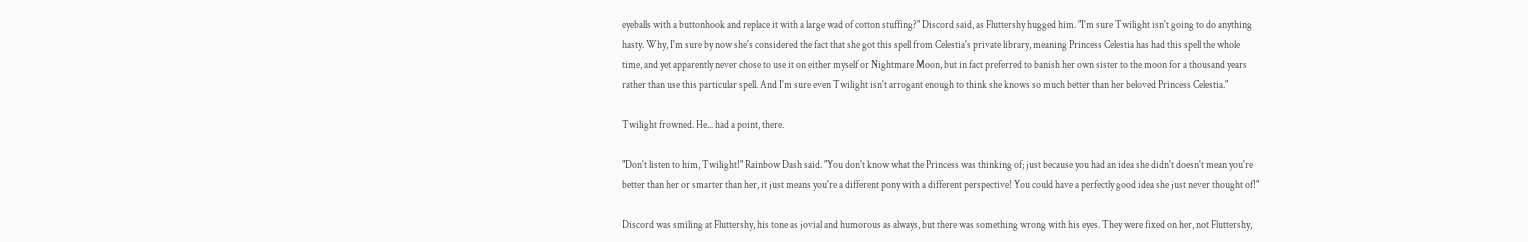eyeballs with a buttonhook and replace it with a large wad of cotton stuffing?" Discord said, as Fluttershy hugged him. "I'm sure Twilight isn't going to do anything hasty. Why, I'm sure by now she's considered the fact that she got this spell from Celestia's private library, meaning Princess Celestia has had this spell the whole time, and yet apparently never chose to use it on either myself or Nightmare Moon, but in fact preferred to banish her own sister to the moon for a thousand years rather than use this particular spell. And I'm sure even Twilight isn't arrogant enough to think she knows so much better than her beloved Princess Celestia."

Twilight frowned. He... had a point, there.

"Don't listen to him, Twilight!" Rainbow Dash said. "You don't know what the Princess was thinking of; just because you had an idea she didn't doesn't mean you're better than her or smarter than her, it just means you're a different pony with a different perspective! You could have a perfectly good idea she just never thought of!"

Discord was smiling at Fluttershy, his tone as jovial and humorous as always, but there was something wrong with his eyes. They were fixed on her, not Fluttershy,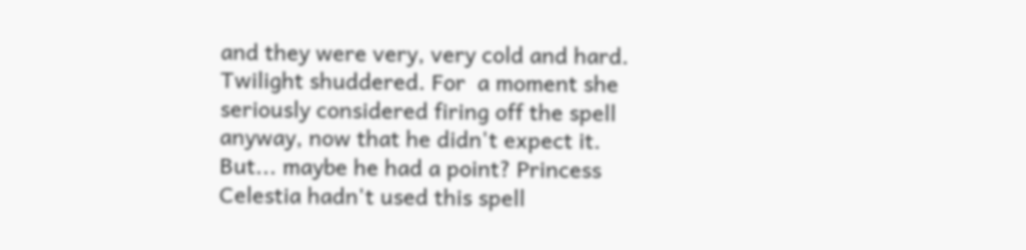and they were very, very cold and hard. Twilight shuddered. For  a moment she seriously considered firing off the spell anyway, now that he didn't expect it. But... maybe he had a point? Princess Celestia hadn't used this spell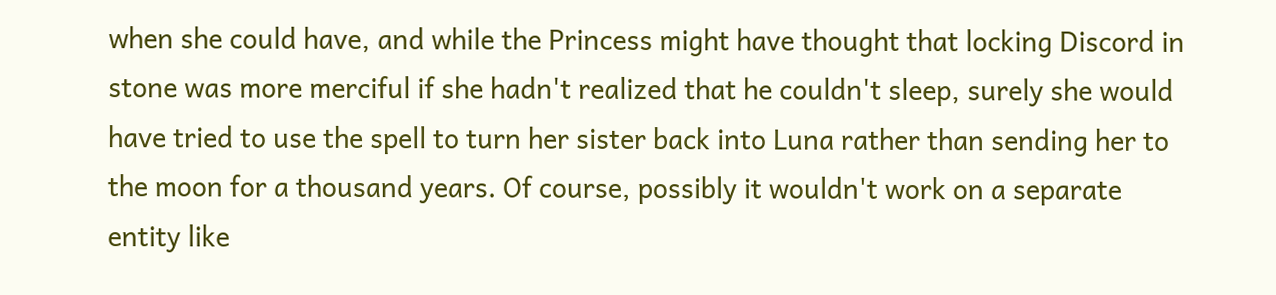when she could have, and while the Princess might have thought that locking Discord in stone was more merciful if she hadn't realized that he couldn't sleep, surely she would have tried to use the spell to turn her sister back into Luna rather than sending her to the moon for a thousand years. Of course, possibly it wouldn't work on a separate entity like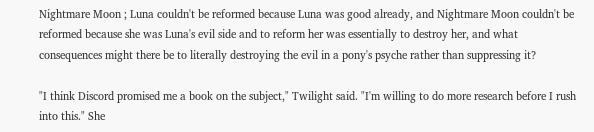Nightmare Moon ; Luna couldn't be reformed because Luna was good already, and Nightmare Moon couldn't be reformed because she was Luna's evil side and to reform her was essentially to destroy her, and what consequences might there be to literally destroying the evil in a pony's psyche rather than suppressing it?

"I think Discord promised me a book on the subject," Twilight said. "I'm willing to do more research before I rush into this." She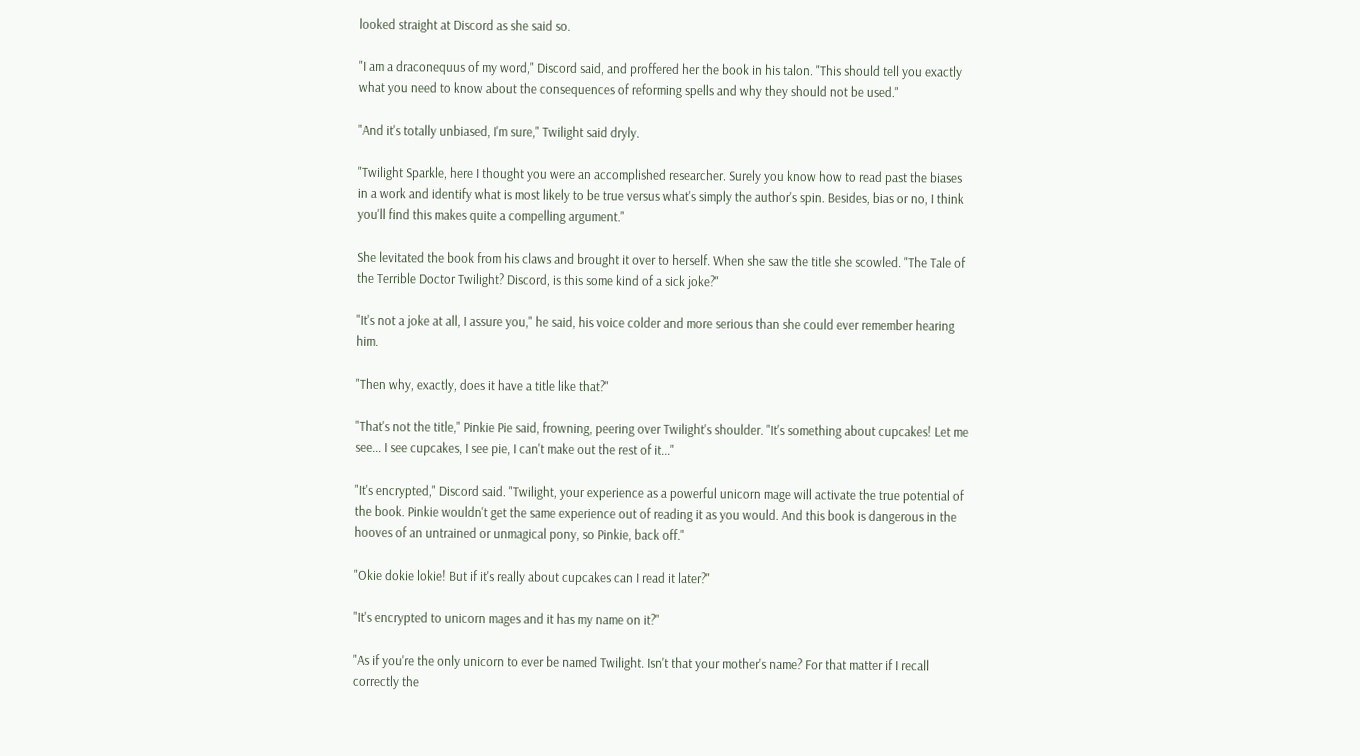looked straight at Discord as she said so.

"I am a draconequus of my word," Discord said, and proffered her the book in his talon. "This should tell you exactly what you need to know about the consequences of reforming spells and why they should not be used."

"And it's totally unbiased, I'm sure," Twilight said dryly.

"Twilight Sparkle, here I thought you were an accomplished researcher. Surely you know how to read past the biases in a work and identify what is most likely to be true versus what's simply the author's spin. Besides, bias or no, I think you'll find this makes quite a compelling argument."

She levitated the book from his claws and brought it over to herself. When she saw the title she scowled. "The Tale of the Terrible Doctor Twilight? Discord, is this some kind of a sick joke?"

"It's not a joke at all, I assure you," he said, his voice colder and more serious than she could ever remember hearing him.

"Then why, exactly, does it have a title like that?"

"That's not the title," Pinkie Pie said, frowning, peering over Twilight's shoulder. "It's something about cupcakes! Let me see... I see cupcakes, I see pie, I can't make out the rest of it..."

"It's encrypted," Discord said. "Twilight, your experience as a powerful unicorn mage will activate the true potential of the book. Pinkie wouldn't get the same experience out of reading it as you would. And this book is dangerous in the hooves of an untrained or unmagical pony, so Pinkie, back off."

"Okie dokie lokie! But if it's really about cupcakes can I read it later?"

"It's encrypted to unicorn mages and it has my name on it?"

"As if you're the only unicorn to ever be named Twilight. Isn't that your mother's name? For that matter if I recall correctly the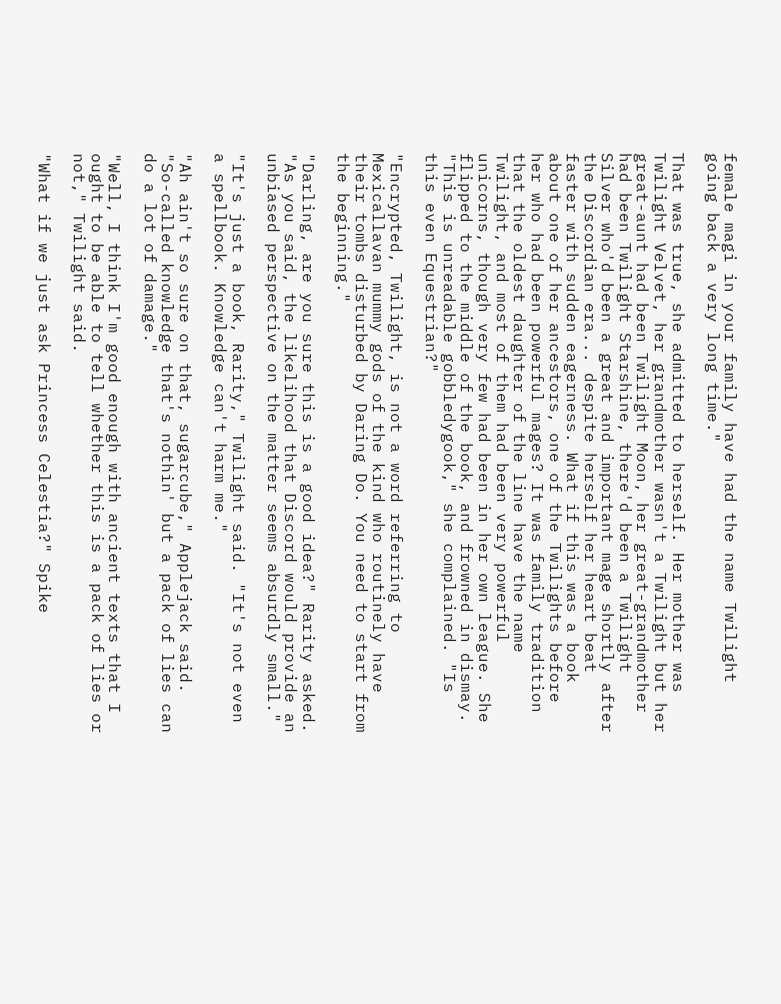female magi in your family have had the name Twilight going back a very long time."

That was true, she admitted to herself. Her mother was Twilight Velvet, her grandmother wasn't a Twilight but her great-aunt had been Twilight Moon, her great-grandmother had been Twilight Starshine, there'd been a Twilight Silver who'd been a great and important mage shortly after the Discordian era... despite herself her heart beat faster with sudden eagerness. What if this was a book about one of her ancestors, one of the Twilights before her who had been powerful mages? It was family tradition that the oldest daughter of the line have the name Twilight, and most of them had been very powerful unicorns, though very few had been in her own league. She flipped to the middle of the book, and frowned in dismay. "This is unreadable gobbledygook," she complained. "Is this even Equestrian?"

"Encrypted, Twilight, is not a word referring to Mexicallavan mummy gods of the kind who routinely have their tombs disturbed by Daring Do. You need to start from the beginning."

"Darling, are you sure this is a good idea?" Rarity asked. "As you said, the likelihood that Discord would provide an unbiased perspective on the matter seems absurdly small."

"It's just a book, Rarity," Twilight said. "It's not even a spellbook. Knowledge can't harm me."

"Ah ain't so sure on that, sugarcube," Applejack said. "So-called knowledge that's nothin' but a pack of lies can do a lot of damage."

"Well, I think I'm good enough with ancient texts that I ought to be able to tell whether this is a pack of lies or not," Twilight said.

"What if we just ask Princess Celestia?" Spike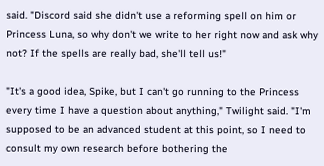said. "Discord said she didn't use a reforming spell on him or Princess Luna, so why don't we write to her right now and ask why not? If the spells are really bad, she'll tell us!"

"It's a good idea, Spike, but I can't go running to the Princess every time I have a question about anything," Twilight said. "I'm supposed to be an advanced student at this point, so I need to consult my own research before bothering the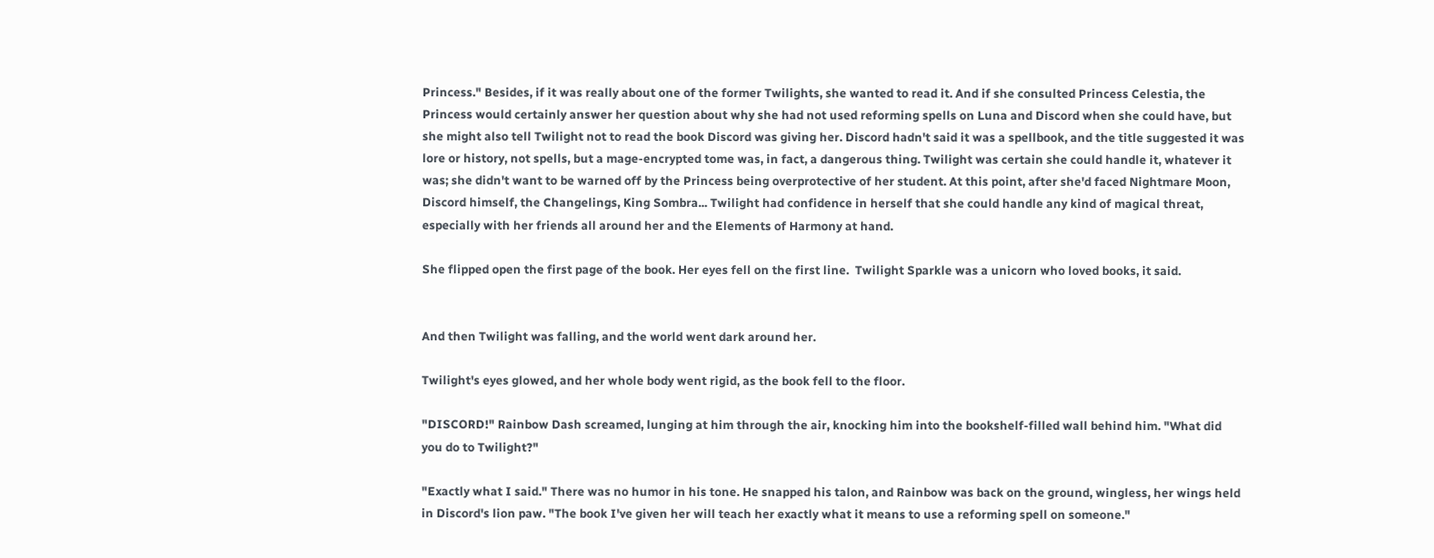Princess." Besides, if it was really about one of the former Twilights, she wanted to read it. And if she consulted Princess Celestia, the Princess would certainly answer her question about why she had not used reforming spells on Luna and Discord when she could have, but she might also tell Twilight not to read the book Discord was giving her. Discord hadn't said it was a spellbook, and the title suggested it was lore or history, not spells, but a mage-encrypted tome was, in fact, a dangerous thing. Twilight was certain she could handle it, whatever it was; she didn't want to be warned off by the Princess being overprotective of her student. At this point, after she'd faced Nightmare Moon, Discord himself, the Changelings, King Sombra... Twilight had confidence in herself that she could handle any kind of magical threat, especially with her friends all around her and the Elements of Harmony at hand.

She flipped open the first page of the book. Her eyes fell on the first line.  Twilight Sparkle was a unicorn who loved books, it said.


And then Twilight was falling, and the world went dark around her.

Twilight's eyes glowed, and her whole body went rigid, as the book fell to the floor.

"DISCORD!" Rainbow Dash screamed, lunging at him through the air, knocking him into the bookshelf-filled wall behind him. "What did you do to Twilight?"

"Exactly what I said." There was no humor in his tone. He snapped his talon, and Rainbow was back on the ground, wingless, her wings held in Discord's lion paw. "The book I've given her will teach her exactly what it means to use a reforming spell on someone."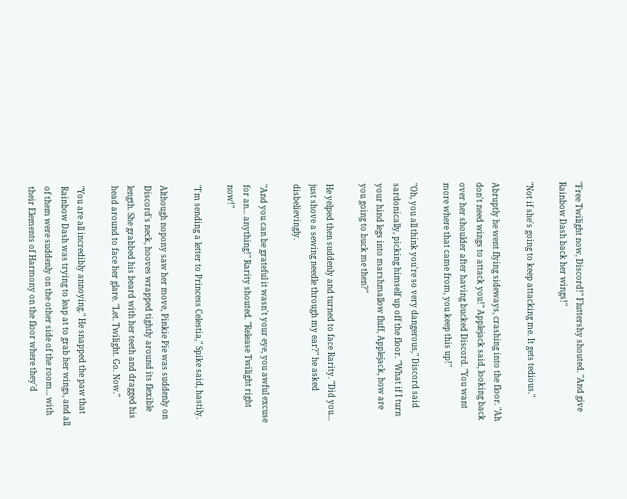"Free Twilight now, Discord!" Fluttershy shouted. "And give Rainbow Dash back her wings!"

"Not if she's going to keep attacking me. It gets tedious."

Abruptly he went flying sideways, crashing into the floor. "Ah don't need wings to attack you!" Applejack said, looking back over her shoulder after having bucked Discord. "You want more where that came from, you keep this up!"

"Oh, you all think you're so very dangerous," Discord said sardonically, picking himself up off the floor. "What if I turn your hind legs into marshmallow fluff, Applejack, how are you going to buck me then?"

He yelped then suddenly and turned to face Rarity. "Did you... just shove a sewing needle through my ear?" he asked disbelievingly.

"And you can be grateful it wasn't your eye, you awful excuse for an... anything!" Rarity shouted. "Release Twilight right now!"

"I'm sending a letter to Princess Celestia," Spike said, hastily.

Although nopony saw her move, Pinkie Pie was suddenly on Discord's neck, hooves wrapped tightly around its flexible length. She grabbed his beard with her teeth and dragged his head around to face her glare. "Let. Twilight. Go. Now."

"You are all incredibly annoying." He snapped the paw that Rainbow Dash was trying to leap at to grab her wings, and all of them were suddenly on the other side of the room... with their Elements of Harmony on the floor where they'd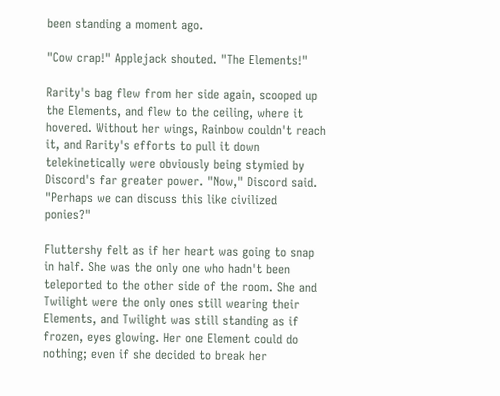been standing a moment ago.

"Cow crap!" Applejack shouted. "The Elements!"

Rarity's bag flew from her side again, scooped up the Elements, and flew to the ceiling, where it hovered. Without her wings, Rainbow couldn't reach it, and Rarity's efforts to pull it down telekinetically were obviously being stymied by Discord's far greater power. "Now," Discord said. "Perhaps we can discuss this like civilized ponies?"

Fluttershy felt as if her heart was going to snap in half. She was the only one who hadn't been teleported to the other side of the room. She and Twilight were the only ones still wearing their Elements, and Twilight was still standing as if frozen, eyes glowing. Her one Element could do nothing; even if she decided to break her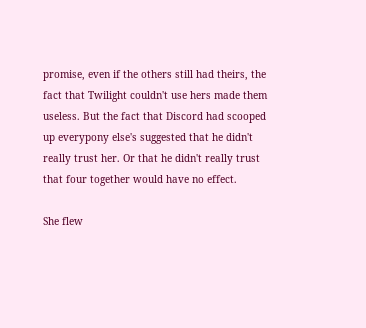promise, even if the others still had theirs, the fact that Twilight couldn't use hers made them useless. But the fact that Discord had scooped up everypony else's suggested that he didn't really trust her. Or that he didn't really trust that four together would have no effect.

She flew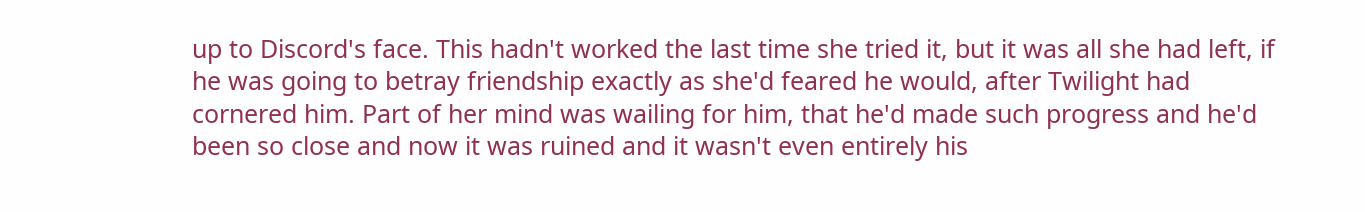up to Discord's face. This hadn't worked the last time she tried it, but it was all she had left, if he was going to betray friendship exactly as she'd feared he would, after Twilight had cornered him. Part of her mind was wailing for him, that he'd made such progress and he'd been so close and now it was ruined and it wasn't even entirely his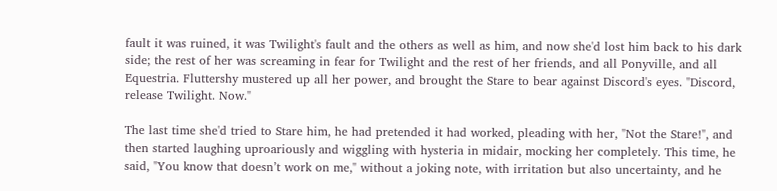fault it was ruined, it was Twilight's fault and the others as well as him, and now she'd lost him back to his dark side; the rest of her was screaming in fear for Twilight and the rest of her friends, and all Ponyville, and all Equestria. Fluttershy mustered up all her power, and brought the Stare to bear against Discord's eyes. "Discord, release Twilight. Now."

The last time she'd tried to Stare him, he had pretended it had worked, pleading with her, "Not the Stare!", and then started laughing uproariously and wiggling with hysteria in midair, mocking her completely. This time, he said, "You know that doesn’t work on me," without a joking note, with irritation but also uncertainty, and he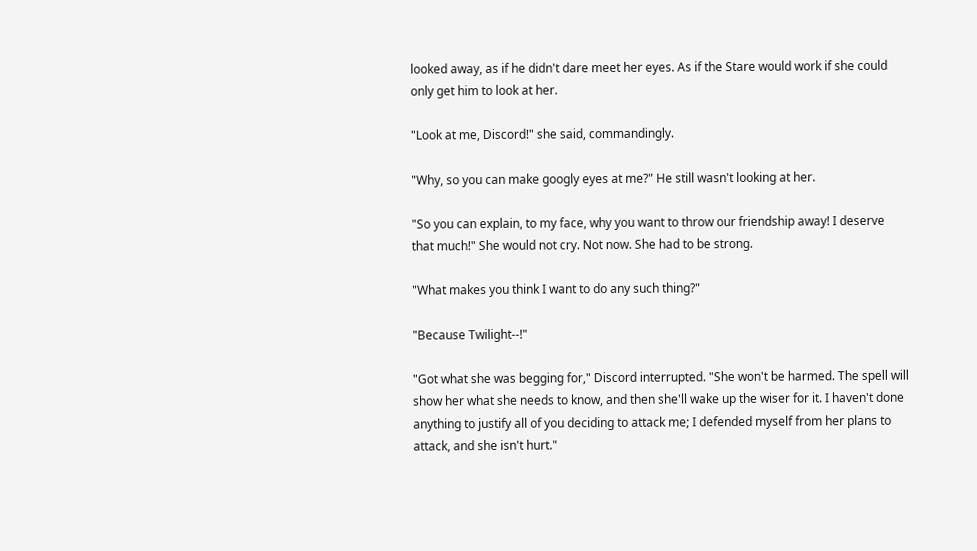looked away, as if he didn't dare meet her eyes. As if the Stare would work if she could only get him to look at her.

"Look at me, Discord!" she said, commandingly.

"Why, so you can make googly eyes at me?" He still wasn't looking at her.

"So you can explain, to my face, why you want to throw our friendship away! I deserve that much!" She would not cry. Not now. She had to be strong.

"What makes you think I want to do any such thing?"

"Because Twilight--!"

"Got what she was begging for," Discord interrupted. "She won't be harmed. The spell will show her what she needs to know, and then she'll wake up the wiser for it. I haven't done anything to justify all of you deciding to attack me; I defended myself from her plans to attack, and she isn't hurt."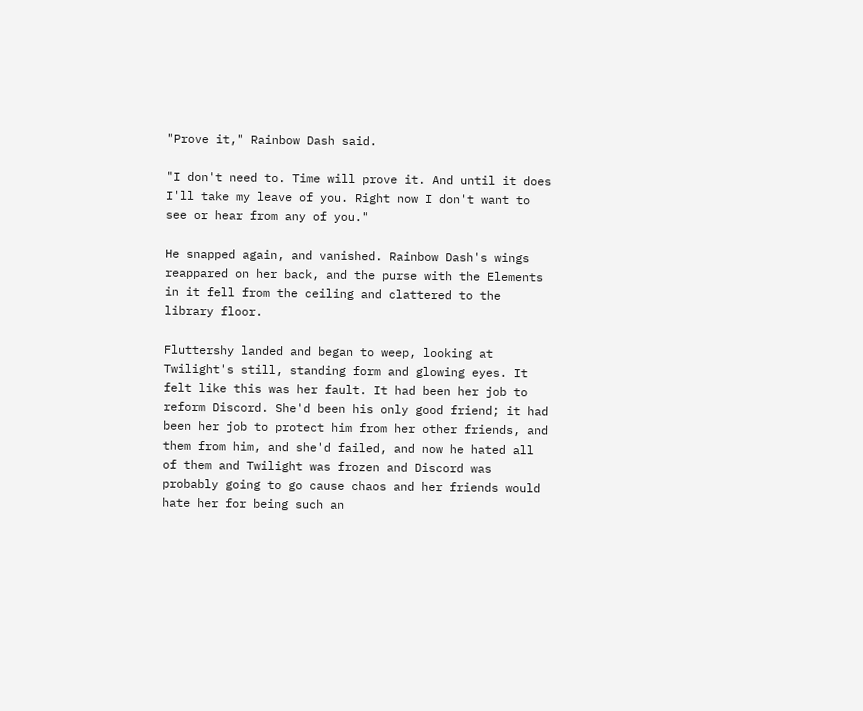"Prove it," Rainbow Dash said.

"I don't need to. Time will prove it. And until it does I'll take my leave of you. Right now I don't want to see or hear from any of you."

He snapped again, and vanished. Rainbow Dash's wings reappared on her back, and the purse with the Elements in it fell from the ceiling and clattered to the library floor.

Fluttershy landed and began to weep, looking at Twilight's still, standing form and glowing eyes. It felt like this was her fault. It had been her job to reform Discord. She'd been his only good friend; it had been her job to protect him from her other friends, and them from him, and she'd failed, and now he hated all of them and Twilight was frozen and Discord was probably going to go cause chaos and her friends would hate her for being such an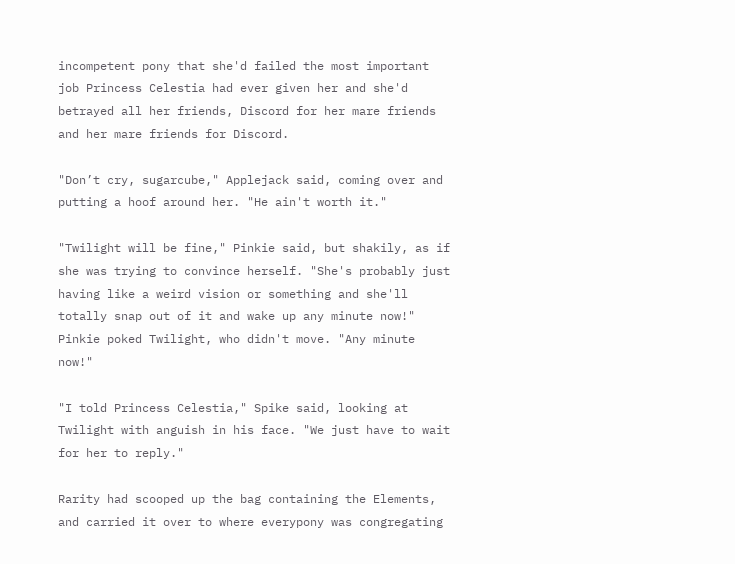incompetent pony that she'd failed the most important job Princess Celestia had ever given her and she'd betrayed all her friends, Discord for her mare friends and her mare friends for Discord.

"Don’t cry, sugarcube," Applejack said, coming over and putting a hoof around her. "He ain't worth it."

"Twilight will be fine," Pinkie said, but shakily, as if she was trying to convince herself. "She's probably just having like a weird vision or something and she'll totally snap out of it and wake up any minute now!" Pinkie poked Twilight, who didn't move. "Any minute now!"

"I told Princess Celestia," Spike said, looking at Twilight with anguish in his face. "We just have to wait for her to reply."

Rarity had scooped up the bag containing the Elements, and carried it over to where everypony was congregating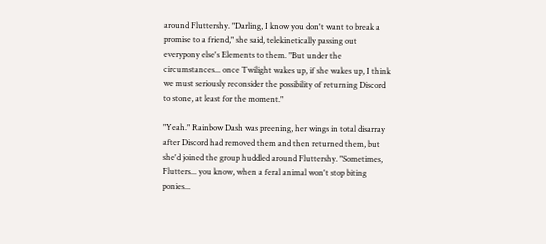around Fluttershy. "Darling, I know you don't want to break a promise to a friend," she said, telekinetically passing out everypony else's Elements to them. "But under the circumstances... once Twilight wakes up, if she wakes up, I think we must seriously reconsider the possibility of returning Discord to stone, at least for the moment."

"Yeah." Rainbow Dash was preening, her wings in total disarray after Discord had removed them and then returned them, but she'd joined the group huddled around Fluttershy. "Sometimes, Flutters... you know, when a feral animal won't stop biting ponies...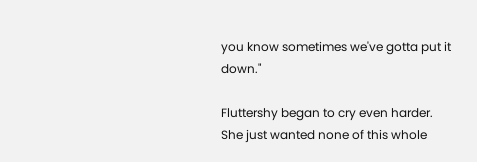you know sometimes we've gotta put it down."

Fluttershy began to cry even harder. She just wanted none of this whole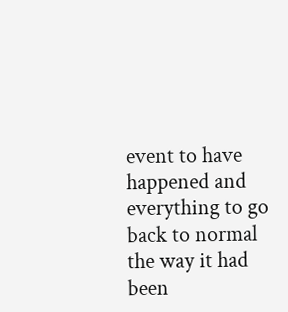event to have happened and everything to go back to normal the way it had been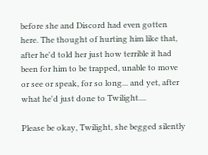before she and Discord had even gotten here. The thought of hurting him like that, after he'd told her just how terrible it had been for him to be trapped, unable to move or see or speak, for so long... and yet, after what he'd just done to Twilight....

Please be okay, Twilight, she begged silently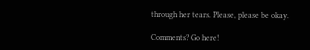through her tears. Please, please be okay.

Comments? Go here!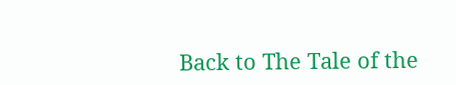Back to The Tale of the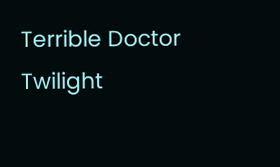Terrible Doctor Twilight